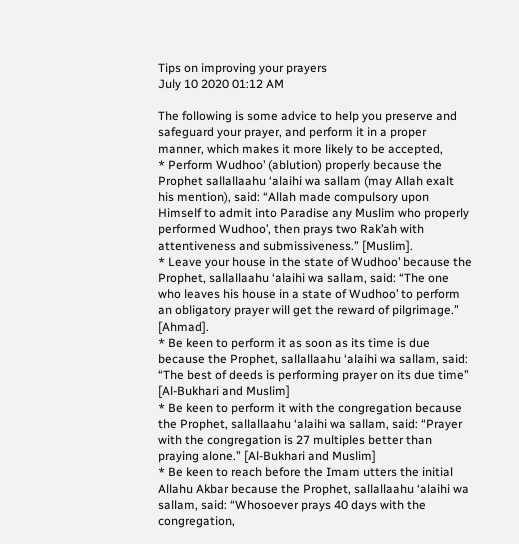Tips on improving your prayers
July 10 2020 01:12 AM

The following is some advice to help you preserve and safeguard your prayer, and perform it in a proper manner, which makes it more likely to be accepted,
* Perform Wudhoo’ (ablution) properly because the Prophet sallallaahu ‘alaihi wa sallam (may Allah exalt his mention), said: “Allah made compulsory upon Himself to admit into Paradise any Muslim who properly performed Wudhoo’, then prays two Rak’ah with attentiveness and submissiveness.” [Muslim].
* Leave your house in the state of Wudhoo’ because the Prophet, sallallaahu ‘alaihi wa sallam, said: “The one who leaves his house in a state of Wudhoo’ to perform an obligatory prayer will get the reward of pilgrimage.” [Ahmad].
* Be keen to perform it as soon as its time is due because the Prophet, sallallaahu ‘alaihi wa sallam, said: “The best of deeds is performing prayer on its due time” [Al-Bukhari and Muslim]
* Be keen to perform it with the congregation because the Prophet, sallallaahu ‘alaihi wa sallam, said: “Prayer with the congregation is 27 multiples better than praying alone.” [Al-Bukhari and Muslim]
* Be keen to reach before the Imam utters the initial Allahu Akbar because the Prophet, sallallaahu ‘alaihi wa sallam, said: “Whosoever prays 40 days with the congregation,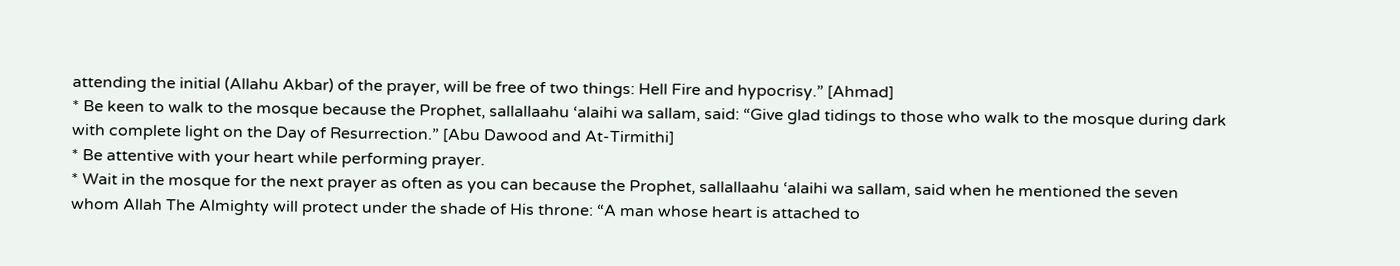attending the initial (Allahu Akbar) of the prayer, will be free of two things: Hell Fire and hypocrisy.” [Ahmad]
* Be keen to walk to the mosque because the Prophet, sallallaahu ‘alaihi wa sallam, said: “Give glad tidings to those who walk to the mosque during dark with complete light on the Day of Resurrection.” [Abu Dawood and At-Tirmithi]
* Be attentive with your heart while performing prayer.
* Wait in the mosque for the next prayer as often as you can because the Prophet, sallallaahu ‘alaihi wa sallam, said when he mentioned the seven whom Allah The Almighty will protect under the shade of His throne: “A man whose heart is attached to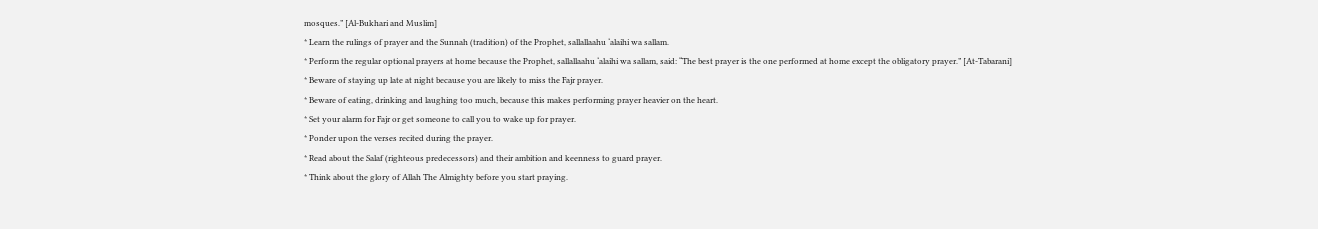mosques.” [Al-Bukhari and Muslim]
* Learn the rulings of prayer and the Sunnah (tradition) of the Prophet, sallallaahu ‘alaihi wa sallam.
* Perform the regular optional prayers at home because the Prophet, sallallaahu ‘alaihi wa sallam, said: “The best prayer is the one performed at home except the obligatory prayer.” [At-Tabarani]
* Beware of staying up late at night because you are likely to miss the Fajr prayer.
* Beware of eating, drinking and laughing too much, because this makes performing prayer heavier on the heart.
* Set your alarm for Fajr or get someone to call you to wake up for prayer.
* Ponder upon the verses recited during the prayer.
* Read about the Salaf (righteous predecessors) and their ambition and keenness to guard prayer.
* Think about the glory of Allah The Almighty before you start praying.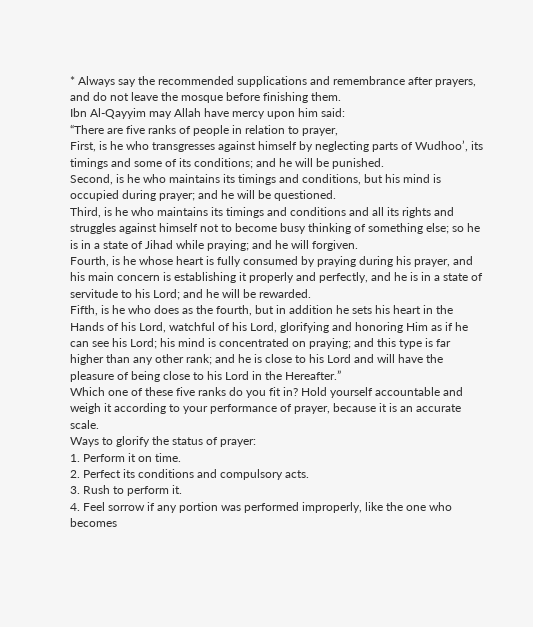* Always say the recommended supplications and remembrance after prayers, and do not leave the mosque before finishing them.
Ibn Al-Qayyim may Allah have mercy upon him said:
“There are five ranks of people in relation to prayer,
First, is he who transgresses against himself by neglecting parts of Wudhoo’, its timings and some of its conditions; and he will be punished.
Second, is he who maintains its timings and conditions, but his mind is occupied during prayer; and he will be questioned.
Third, is he who maintains its timings and conditions and all its rights and struggles against himself not to become busy thinking of something else; so he is in a state of Jihad while praying; and he will forgiven.
Fourth, is he whose heart is fully consumed by praying during his prayer, and his main concern is establishing it properly and perfectly, and he is in a state of servitude to his Lord; and he will be rewarded.
Fifth, is he who does as the fourth, but in addition he sets his heart in the Hands of his Lord, watchful of his Lord, glorifying and honoring Him as if he can see his Lord; his mind is concentrated on praying; and this type is far higher than any other rank; and he is close to his Lord and will have the pleasure of being close to his Lord in the Hereafter.”
Which one of these five ranks do you fit in? Hold yourself accountable and weigh it according to your performance of prayer, because it is an accurate scale.
Ways to glorify the status of prayer:
1. Perform it on time.
2. Perfect its conditions and compulsory acts.
3. Rush to perform it.
4. Feel sorrow if any portion was performed improperly, like the one who becomes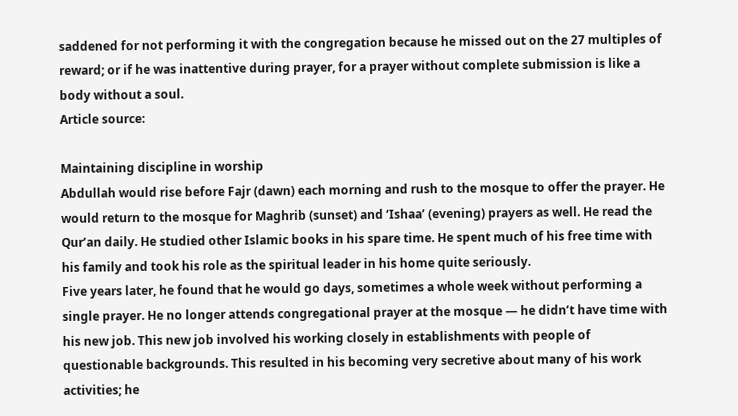saddened for not performing it with the congregation because he missed out on the 27 multiples of reward; or if he was inattentive during prayer, for a prayer without complete submission is like a body without a soul.
Article source:

Maintaining discipline in worship
Abdullah would rise before Fajr (dawn) each morning and rush to the mosque to offer the prayer. He would return to the mosque for Maghrib (sunset) and ‘Ishaa’ (evening) prayers as well. He read the Qur’an daily. He studied other Islamic books in his spare time. He spent much of his free time with his family and took his role as the spiritual leader in his home quite seriously.
Five years later, he found that he would go days, sometimes a whole week without performing a single prayer. He no longer attends congregational prayer at the mosque — he didn’t have time with his new job. This new job involved his working closely in establishments with people of questionable backgrounds. This resulted in his becoming very secretive about many of his work activities; he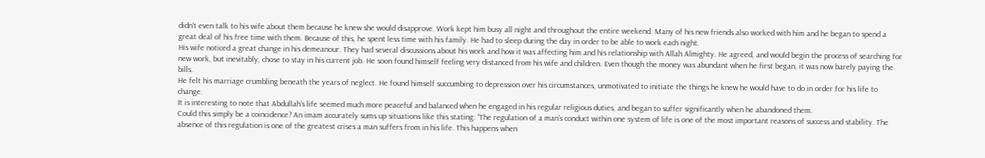didn’t even talk to his wife about them because he knew she would disapprove. Work kept him busy all night and throughout the entire weekend. Many of his new friends also worked with him and he began to spend a great deal of his free time with them. Because of this, he spent less time with his family. He had to sleep during the day in order to be able to work each night.
His wife noticed a great change in his demeanour. They had several discussions about his work and how it was affecting him and his relationship with Allah Almighty. He agreed, and would begin the process of searching for new work, but inevitably, chose to stay in his current job. He soon found himself feeling very distanced from his wife and children. Even though the money was abundant when he first began, it was now barely paying the bills.
He felt his marriage crumbling beneath the years of neglect. He found himself succumbing to depression over his circumstances, unmotivated to initiate the things he knew he would have to do in order for his life to change.
It is interesting to note that Abdullah’s life seemed much more peaceful and balanced when he engaged in his regular religious duties, and began to suffer significantly when he abandoned them.
Could this simply be a coincidence? An imam accurately sums up situations like this stating: “The regulation of a man’s conduct within one system of life is one of the most important reasons of success and stability. The absence of this regulation is one of the greatest crises a man suffers from in his life. This happens when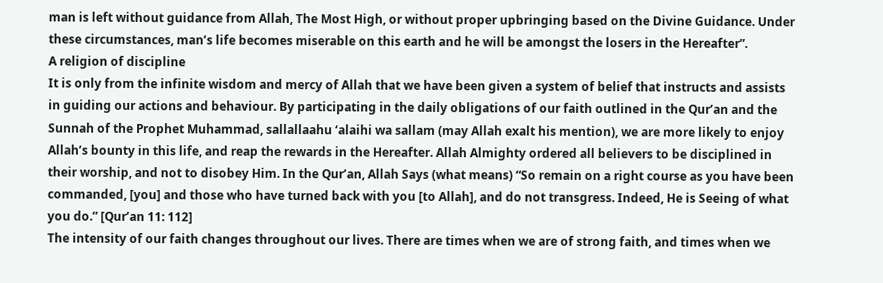man is left without guidance from Allah, The Most High, or without proper upbringing based on the Divine Guidance. Under these circumstances, man’s life becomes miserable on this earth and he will be amongst the losers in the Hereafter”.
A religion of discipline
It is only from the infinite wisdom and mercy of Allah that we have been given a system of belief that instructs and assists in guiding our actions and behaviour. By participating in the daily obligations of our faith outlined in the Qur’an and the Sunnah of the Prophet Muhammad, sallallaahu ‘alaihi wa sallam (may Allah exalt his mention), we are more likely to enjoy Allah’s bounty in this life, and reap the rewards in the Hereafter. Allah Almighty ordered all believers to be disciplined in their worship, and not to disobey Him. In the Qur’an, Allah Says (what means) “So remain on a right course as you have been commanded, [you] and those who have turned back with you [to Allah], and do not transgress. Indeed, He is Seeing of what you do.” [Qur’an 11: 112]
The intensity of our faith changes throughout our lives. There are times when we are of strong faith, and times when we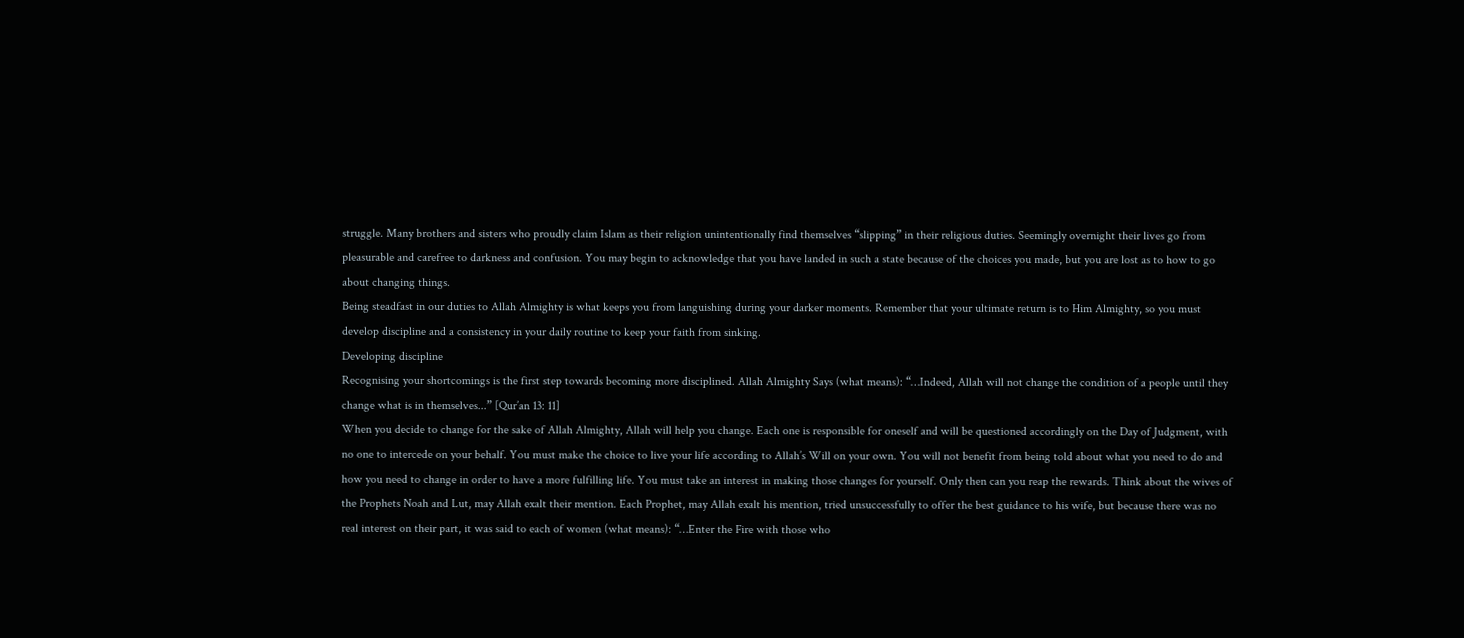struggle. Many brothers and sisters who proudly claim Islam as their religion unintentionally find themselves “slipping” in their religious duties. Seemingly overnight their lives go from pleasurable and carefree to darkness and confusion. You may begin to acknowledge that you have landed in such a state because of the choices you made, but you are lost as to how to go about changing things.
Being steadfast in our duties to Allah Almighty is what keeps you from languishing during your darker moments. Remember that your ultimate return is to Him Almighty, so you must develop discipline and a consistency in your daily routine to keep your faith from sinking.
Developing discipline
Recognising your shortcomings is the first step towards becoming more disciplined. Allah Almighty Says (what means): “…Indeed, Allah will not change the condition of a people until they change what is in themselves...” [Qur’an 13: 11]
When you decide to change for the sake of Allah Almighty, Allah will help you change. Each one is responsible for oneself and will be questioned accordingly on the Day of Judgment, with no one to intercede on your behalf. You must make the choice to live your life according to Allah’s Will on your own. You will not benefit from being told about what you need to do and how you need to change in order to have a more fulfilling life. You must take an interest in making those changes for yourself. Only then can you reap the rewards. Think about the wives of the Prophets Noah and Lut, may Allah exalt their mention. Each Prophet, may Allah exalt his mention, tried unsuccessfully to offer the best guidance to his wife, but because there was no real interest on their part, it was said to each of women (what means): “…Enter the Fire with those who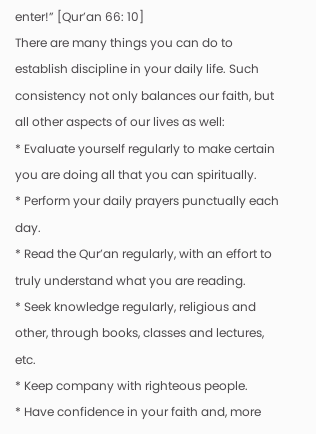enter!” [Qur’an 66: 10]
There are many things you can do to establish discipline in your daily life. Such consistency not only balances our faith, but all other aspects of our lives as well:
* Evaluate yourself regularly to make certain you are doing all that you can spiritually.
* Perform your daily prayers punctually each day.
* Read the Qur’an regularly, with an effort to truly understand what you are reading.
* Seek knowledge regularly, religious and other, through books, classes and lectures, etc.
* Keep company with righteous people.
* Have confidence in your faith and, more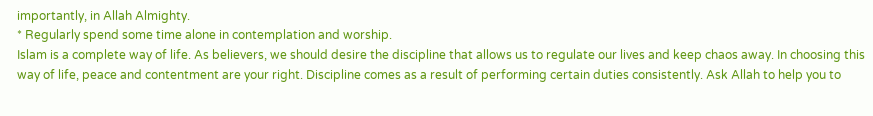importantly, in Allah Almighty.
* Regularly spend some time alone in contemplation and worship.
Islam is a complete way of life. As believers, we should desire the discipline that allows us to regulate our lives and keep chaos away. In choosing this way of life, peace and contentment are your right. Discipline comes as a result of performing certain duties consistently. Ask Allah to help you to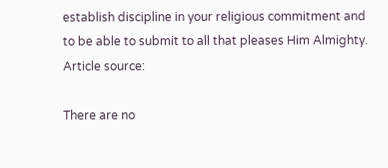establish discipline in your religious commitment and to be able to submit to all that pleases Him Almighty.
Article source:

There are no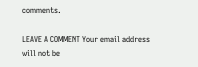comments.

LEAVE A COMMENT Your email address will not be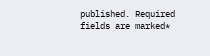published. Required fields are marked*